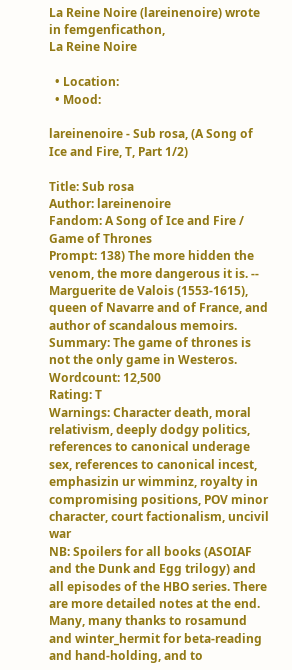La Reine Noire (lareinenoire) wrote in femgenficathon,
La Reine Noire

  • Location:
  • Mood:

lareinenoire - Sub rosa, (A Song of Ice and Fire, T, Part 1/2)

Title: Sub rosa
Author: lareinenoire
Fandom: A Song of Ice and Fire / Game of Thrones
Prompt: 138) The more hidden the venom, the more dangerous it is. -- Marguerite de Valois (1553-1615), queen of Navarre and of France, and author of scandalous memoirs.
Summary: The game of thrones is not the only game in Westeros.
Wordcount: 12,500
Rating: T
Warnings: Character death, moral relativism, deeply dodgy politics, references to canonical underage sex, references to canonical incest, emphasizin ur wimminz, royalty in compromising positions, POV minor character, court factionalism, uncivil war
NB: Spoilers for all books (ASOIAF and the Dunk and Egg trilogy) and all episodes of the HBO series. There are more detailed notes at the end. Many, many thanks to rosamund and winter_hermit for beta-reading and hand-holding, and to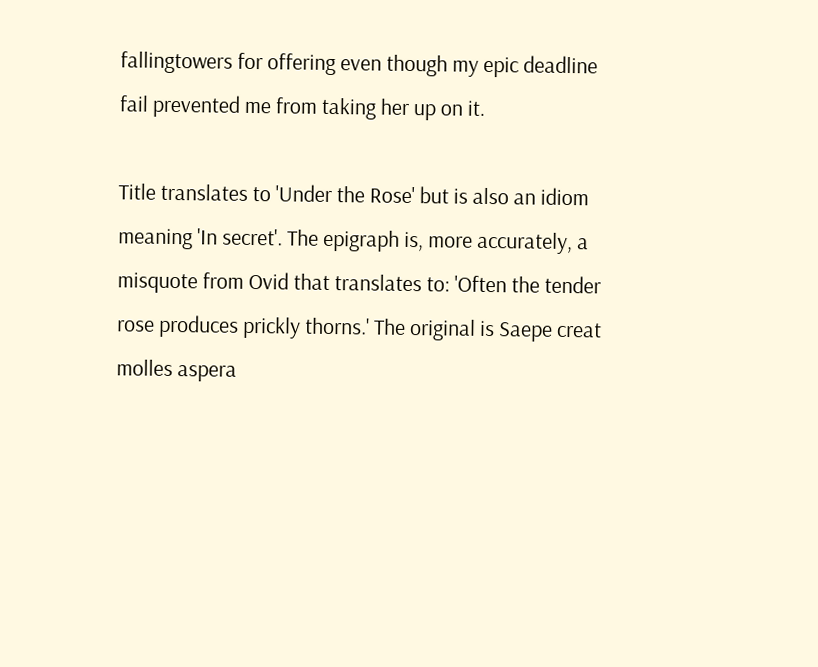fallingtowers for offering even though my epic deadline fail prevented me from taking her up on it.

Title translates to 'Under the Rose' but is also an idiom meaning 'In secret'. The epigraph is, more accurately, a misquote from Ovid that translates to: 'Often the tender rose produces prickly thorns.' The original is Saepe creat molles aspera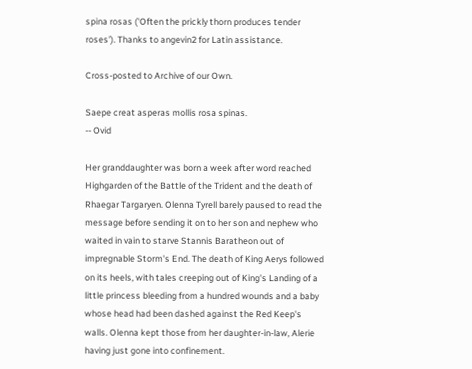spina rosas ('Often the prickly thorn produces tender roses'). Thanks to angevin2 for Latin assistance.

Cross-posted to Archive of our Own.

Saepe creat asperas mollis rosa spinas.
-- Ovid

Her granddaughter was born a week after word reached Highgarden of the Battle of the Trident and the death of Rhaegar Targaryen. Olenna Tyrell barely paused to read the message before sending it on to her son and nephew who waited in vain to starve Stannis Baratheon out of impregnable Storm's End. The death of King Aerys followed on its heels, with tales creeping out of King's Landing of a little princess bleeding from a hundred wounds and a baby whose head had been dashed against the Red Keep's walls. Olenna kept those from her daughter-in-law, Alerie having just gone into confinement.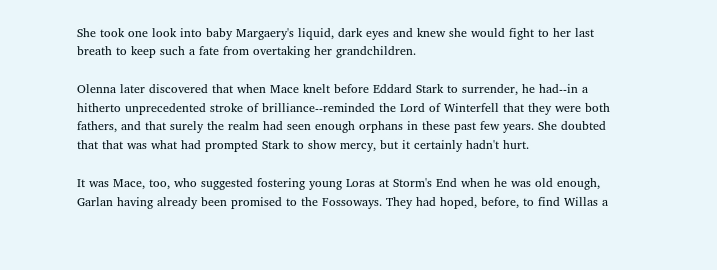She took one look into baby Margaery's liquid, dark eyes and knew she would fight to her last breath to keep such a fate from overtaking her grandchildren.

Olenna later discovered that when Mace knelt before Eddard Stark to surrender, he had--in a hitherto unprecedented stroke of brilliance--reminded the Lord of Winterfell that they were both fathers, and that surely the realm had seen enough orphans in these past few years. She doubted that that was what had prompted Stark to show mercy, but it certainly hadn't hurt.

It was Mace, too, who suggested fostering young Loras at Storm's End when he was old enough, Garlan having already been promised to the Fossoways. They had hoped, before, to find Willas a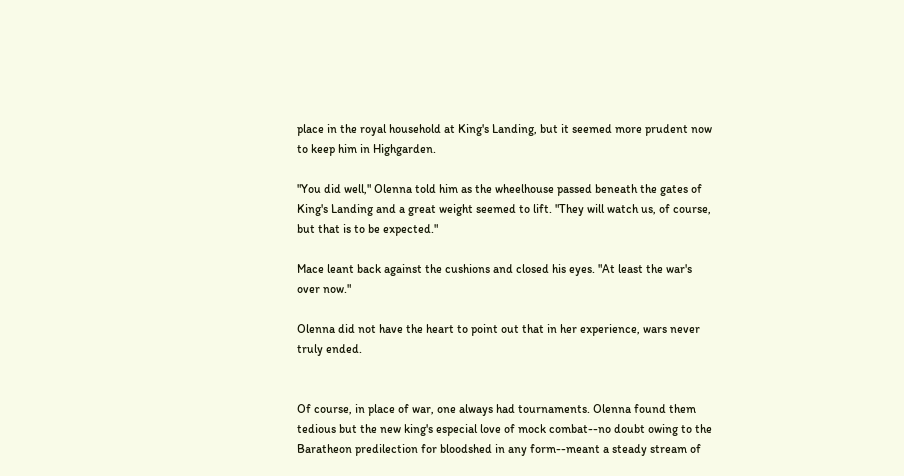place in the royal household at King's Landing, but it seemed more prudent now to keep him in Highgarden.

"You did well," Olenna told him as the wheelhouse passed beneath the gates of King's Landing and a great weight seemed to lift. "They will watch us, of course, but that is to be expected."

Mace leant back against the cushions and closed his eyes. "At least the war's over now."

Olenna did not have the heart to point out that in her experience, wars never truly ended.


Of course, in place of war, one always had tournaments. Olenna found them tedious but the new king's especial love of mock combat--no doubt owing to the Baratheon predilection for bloodshed in any form--meant a steady stream of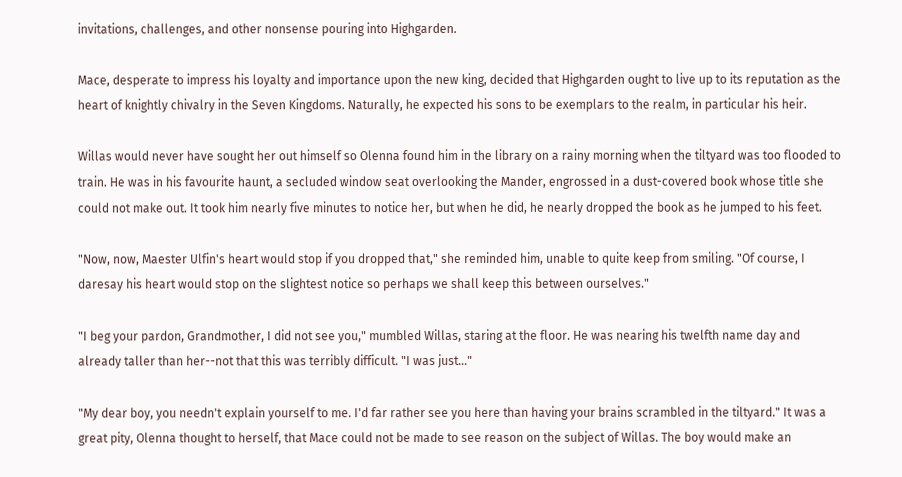invitations, challenges, and other nonsense pouring into Highgarden.

Mace, desperate to impress his loyalty and importance upon the new king, decided that Highgarden ought to live up to its reputation as the heart of knightly chivalry in the Seven Kingdoms. Naturally, he expected his sons to be exemplars to the realm, in particular his heir.

Willas would never have sought her out himself so Olenna found him in the library on a rainy morning when the tiltyard was too flooded to train. He was in his favourite haunt, a secluded window seat overlooking the Mander, engrossed in a dust-covered book whose title she could not make out. It took him nearly five minutes to notice her, but when he did, he nearly dropped the book as he jumped to his feet.

"Now, now, Maester Ulfin's heart would stop if you dropped that," she reminded him, unable to quite keep from smiling. "Of course, I daresay his heart would stop on the slightest notice so perhaps we shall keep this between ourselves."

"I beg your pardon, Grandmother, I did not see you," mumbled Willas, staring at the floor. He was nearing his twelfth name day and already taller than her--not that this was terribly difficult. "I was just..."

"My dear boy, you needn't explain yourself to me. I'd far rather see you here than having your brains scrambled in the tiltyard." It was a great pity, Olenna thought to herself, that Mace could not be made to see reason on the subject of Willas. The boy would make an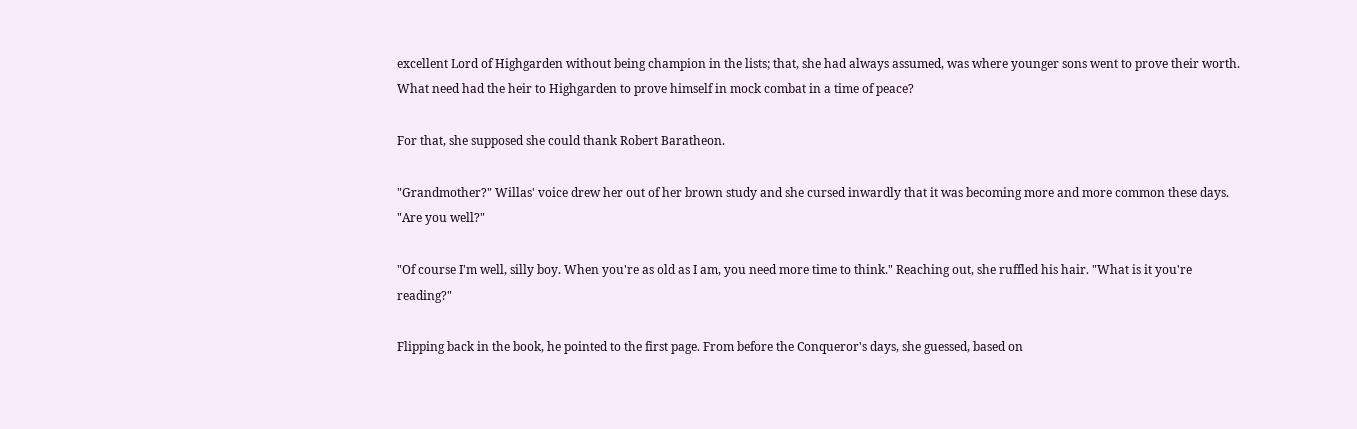excellent Lord of Highgarden without being champion in the lists; that, she had always assumed, was where younger sons went to prove their worth. What need had the heir to Highgarden to prove himself in mock combat in a time of peace?

For that, she supposed she could thank Robert Baratheon.

"Grandmother?" Willas' voice drew her out of her brown study and she cursed inwardly that it was becoming more and more common these days. "Are you well?"

"Of course I'm well, silly boy. When you're as old as I am, you need more time to think." Reaching out, she ruffled his hair. "What is it you're reading?"

Flipping back in the book, he pointed to the first page. From before the Conqueror's days, she guessed, based on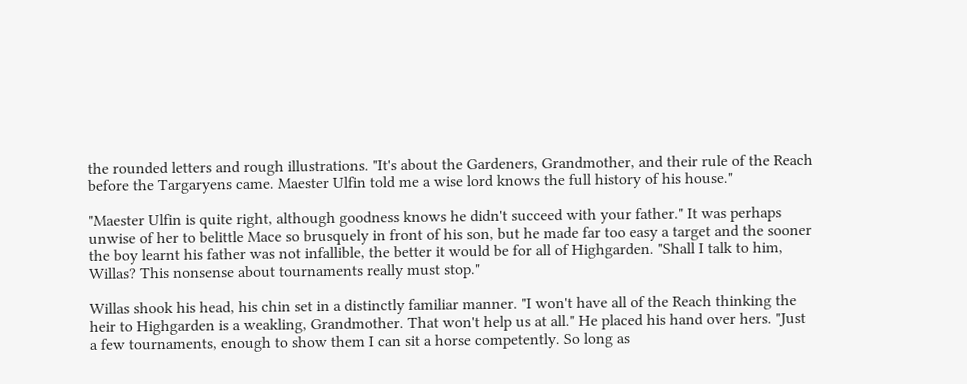the rounded letters and rough illustrations. "It's about the Gardeners, Grandmother, and their rule of the Reach before the Targaryens came. Maester Ulfin told me a wise lord knows the full history of his house."

"Maester Ulfin is quite right, although goodness knows he didn't succeed with your father." It was perhaps unwise of her to belittle Mace so brusquely in front of his son, but he made far too easy a target and the sooner the boy learnt his father was not infallible, the better it would be for all of Highgarden. "Shall I talk to him, Willas? This nonsense about tournaments really must stop."

Willas shook his head, his chin set in a distinctly familiar manner. "I won't have all of the Reach thinking the heir to Highgarden is a weakling, Grandmother. That won't help us at all." He placed his hand over hers. "Just a few tournaments, enough to show them I can sit a horse competently. So long as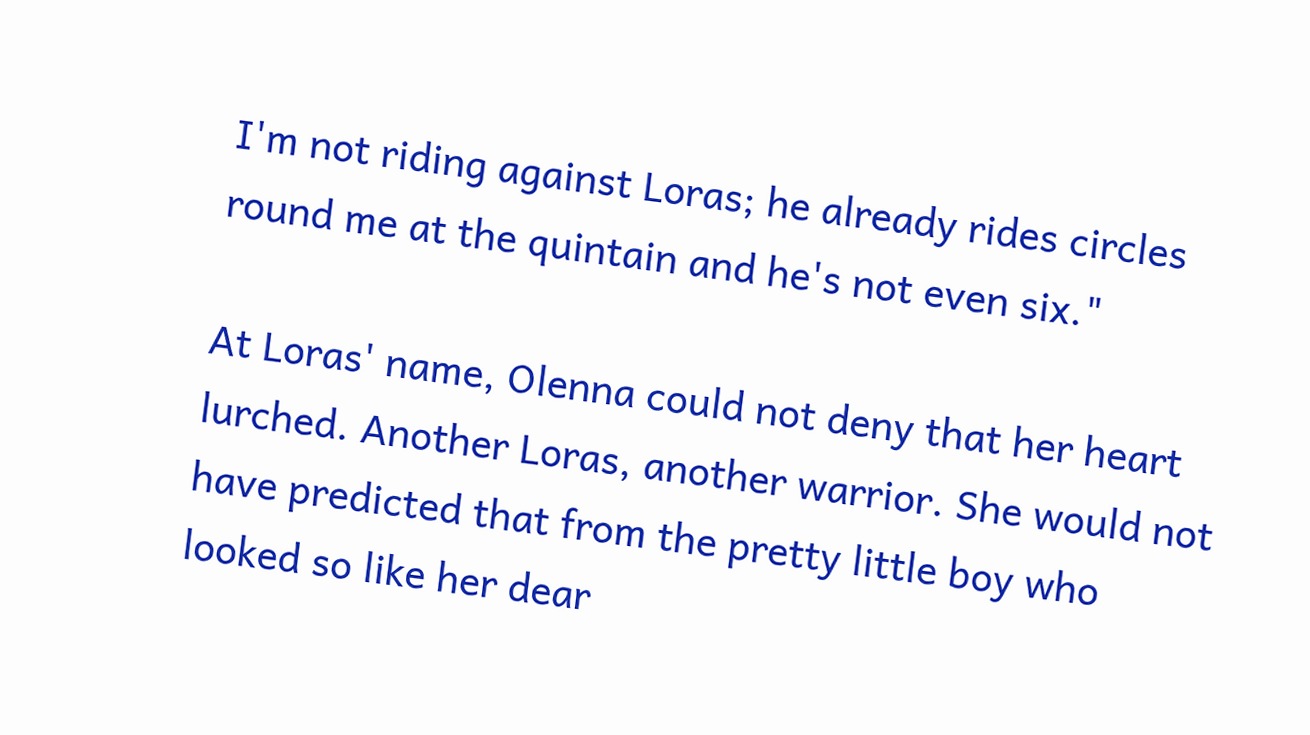I'm not riding against Loras; he already rides circles round me at the quintain and he's not even six."

At Loras' name, Olenna could not deny that her heart lurched. Another Loras, another warrior. She would not have predicted that from the pretty little boy who looked so like her dear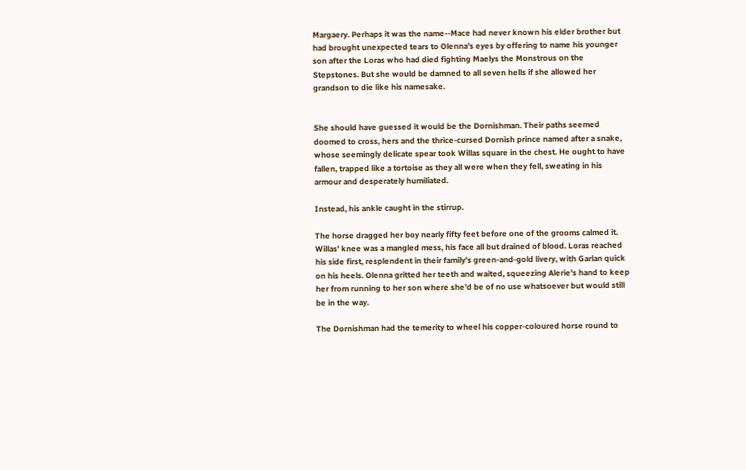Margaery. Perhaps it was the name--Mace had never known his elder brother but had brought unexpected tears to Olenna's eyes by offering to name his younger son after the Loras who had died fighting Maelys the Monstrous on the Stepstones. But she would be damned to all seven hells if she allowed her grandson to die like his namesake.


She should have guessed it would be the Dornishman. Their paths seemed doomed to cross, hers and the thrice-cursed Dornish prince named after a snake, whose seemingly delicate spear took Willas square in the chest. He ought to have fallen, trapped like a tortoise as they all were when they fell, sweating in his armour and desperately humiliated.

Instead, his ankle caught in the stirrup.

The horse dragged her boy nearly fifty feet before one of the grooms calmed it. Willas' knee was a mangled mess, his face all but drained of blood. Loras reached his side first, resplendent in their family's green-and-gold livery, with Garlan quick on his heels. Olenna gritted her teeth and waited, squeezing Alerie's hand to keep her from running to her son where she'd be of no use whatsoever but would still be in the way.

The Dornishman had the temerity to wheel his copper-coloured horse round to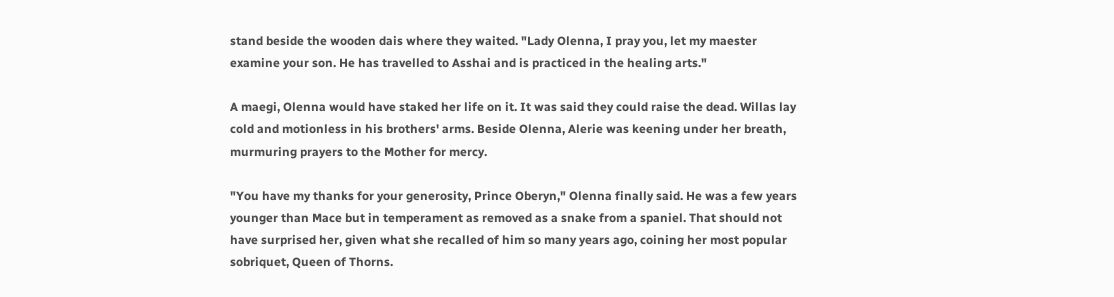stand beside the wooden dais where they waited. "Lady Olenna, I pray you, let my maester examine your son. He has travelled to Asshai and is practiced in the healing arts."

A maegi, Olenna would have staked her life on it. It was said they could raise the dead. Willas lay cold and motionless in his brothers' arms. Beside Olenna, Alerie was keening under her breath, murmuring prayers to the Mother for mercy.

"You have my thanks for your generosity, Prince Oberyn," Olenna finally said. He was a few years younger than Mace but in temperament as removed as a snake from a spaniel. That should not have surprised her, given what she recalled of him so many years ago, coining her most popular sobriquet, Queen of Thorns.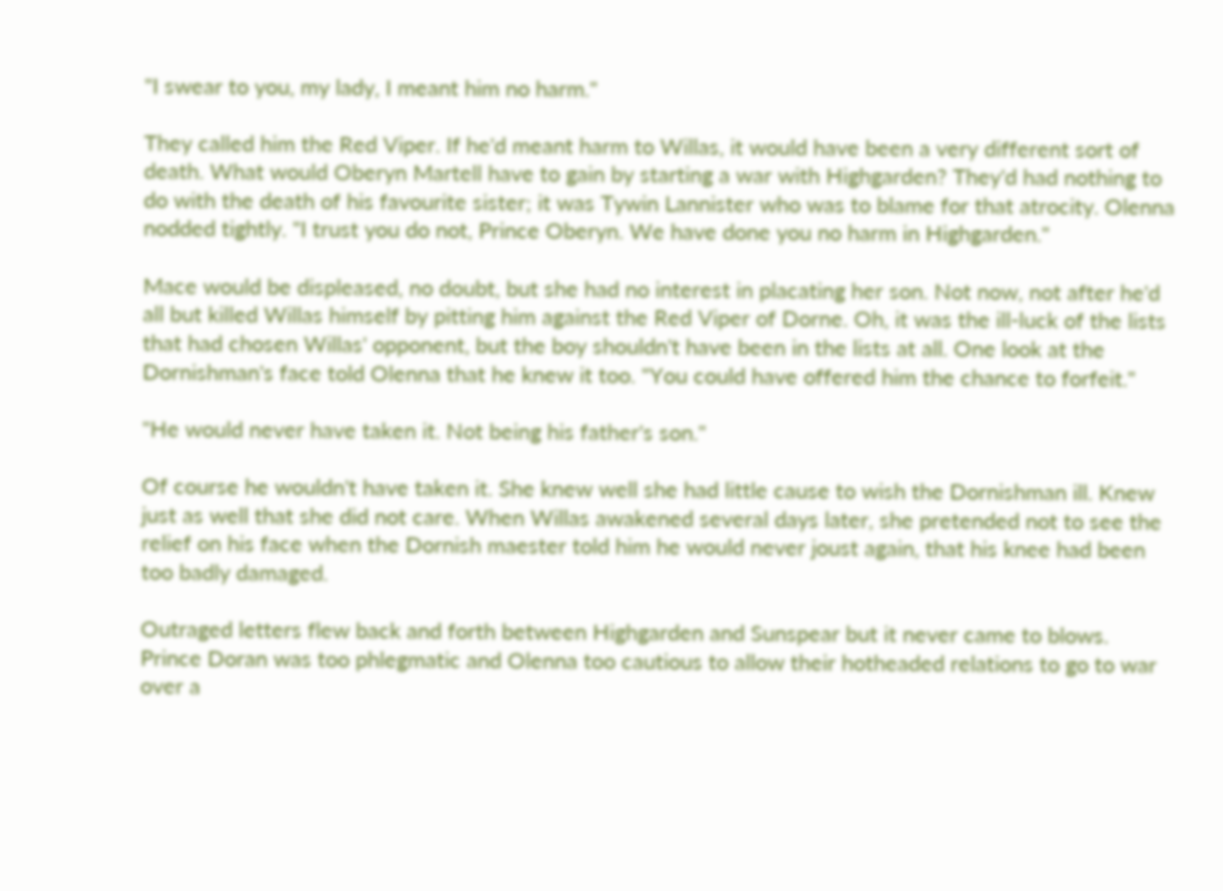"I swear to you, my lady, I meant him no harm."

They called him the Red Viper. If he'd meant harm to Willas, it would have been a very different sort of death. What would Oberyn Martell have to gain by starting a war with Highgarden? They'd had nothing to do with the death of his favourite sister; it was Tywin Lannister who was to blame for that atrocity. Olenna nodded tightly. "I trust you do not, Prince Oberyn. We have done you no harm in Highgarden."

Mace would be displeased, no doubt, but she had no interest in placating her son. Not now, not after he'd all but killed Willas himself by pitting him against the Red Viper of Dorne. Oh, it was the ill-luck of the lists that had chosen Willas' opponent, but the boy shouldn't have been in the lists at all. One look at the Dornishman's face told Olenna that he knew it too. "You could have offered him the chance to forfeit."

"He would never have taken it. Not being his father's son."

Of course he wouldn't have taken it. She knew well she had little cause to wish the Dornishman ill. Knew just as well that she did not care. When Willas awakened several days later, she pretended not to see the relief on his face when the Dornish maester told him he would never joust again, that his knee had been too badly damaged.

Outraged letters flew back and forth between Highgarden and Sunspear but it never came to blows. Prince Doran was too phlegmatic and Olenna too cautious to allow their hotheaded relations to go to war over a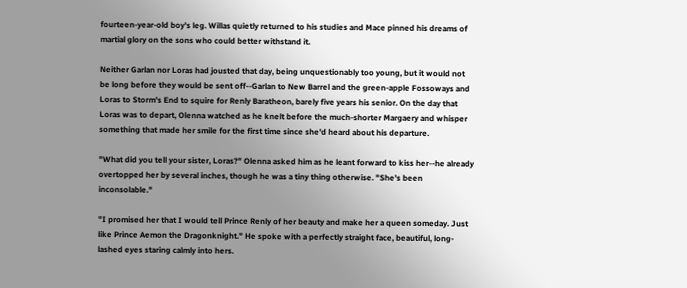fourteen-year-old boy's leg. Willas quietly returned to his studies and Mace pinned his dreams of martial glory on the sons who could better withstand it.

Neither Garlan nor Loras had jousted that day, being unquestionably too young, but it would not be long before they would be sent off--Garlan to New Barrel and the green-apple Fossoways and Loras to Storm's End to squire for Renly Baratheon, barely five years his senior. On the day that Loras was to depart, Olenna watched as he knelt before the much-shorter Margaery and whisper something that made her smile for the first time since she'd heard about his departure.

"What did you tell your sister, Loras?" Olenna asked him as he leant forward to kiss her--he already overtopped her by several inches, though he was a tiny thing otherwise. "She's been inconsolable."

"I promised her that I would tell Prince Renly of her beauty and make her a queen someday. Just like Prince Aemon the Dragonknight." He spoke with a perfectly straight face, beautiful, long-lashed eyes staring calmly into hers.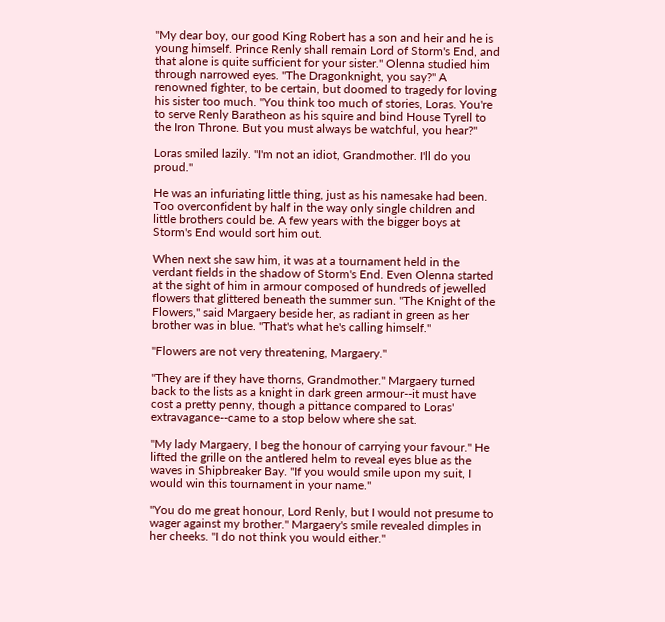"My dear boy, our good King Robert has a son and heir and he is young himself. Prince Renly shall remain Lord of Storm's End, and that alone is quite sufficient for your sister." Olenna studied him through narrowed eyes. "The Dragonknight, you say?" A renowned fighter, to be certain, but doomed to tragedy for loving his sister too much. "You think too much of stories, Loras. You're to serve Renly Baratheon as his squire and bind House Tyrell to the Iron Throne. But you must always be watchful, you hear?"

Loras smiled lazily. "I'm not an idiot, Grandmother. I'll do you proud."

He was an infuriating little thing, just as his namesake had been. Too overconfident by half in the way only single children and little brothers could be. A few years with the bigger boys at Storm's End would sort him out.

When next she saw him, it was at a tournament held in the verdant fields in the shadow of Storm's End. Even Olenna started at the sight of him in armour composed of hundreds of jewelled flowers that glittered beneath the summer sun. "The Knight of the Flowers," said Margaery beside her, as radiant in green as her brother was in blue. "That's what he's calling himself."

"Flowers are not very threatening, Margaery."

"They are if they have thorns, Grandmother." Margaery turned back to the lists as a knight in dark green armour--it must have cost a pretty penny, though a pittance compared to Loras' extravagance--came to a stop below where she sat.

"My lady Margaery, I beg the honour of carrying your favour." He lifted the grille on the antlered helm to reveal eyes blue as the waves in Shipbreaker Bay. "If you would smile upon my suit, I would win this tournament in your name."

"You do me great honour, Lord Renly, but I would not presume to wager against my brother." Margaery's smile revealed dimples in her cheeks. "I do not think you would either."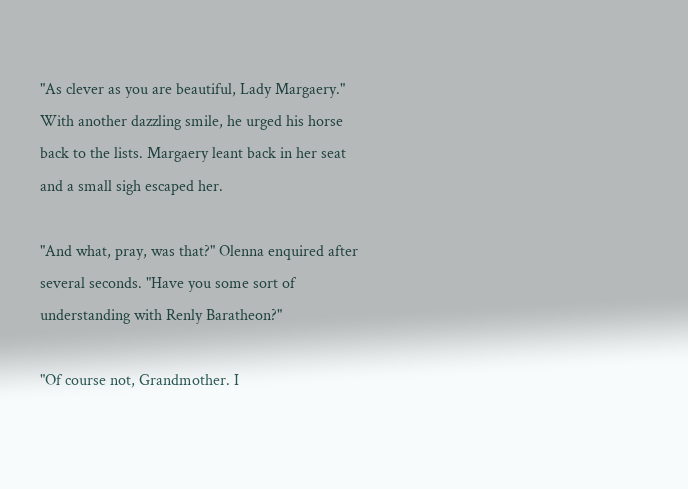"As clever as you are beautiful, Lady Margaery." With another dazzling smile, he urged his horse back to the lists. Margaery leant back in her seat and a small sigh escaped her.

"And what, pray, was that?" Olenna enquired after several seconds. "Have you some sort of understanding with Renly Baratheon?"

"Of course not, Grandmother. I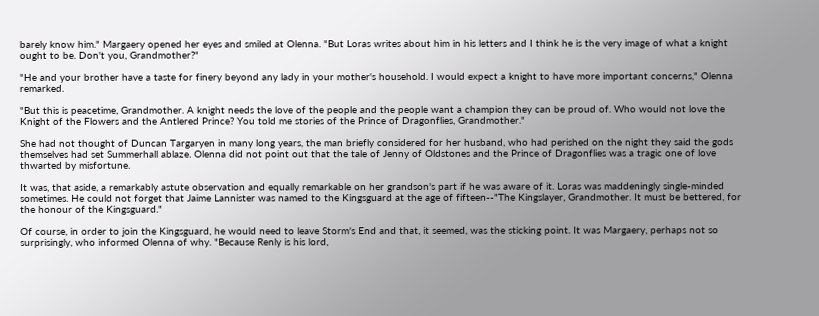barely know him." Margaery opened her eyes and smiled at Olenna. "But Loras writes about him in his letters and I think he is the very image of what a knight ought to be. Don't you, Grandmother?"

"He and your brother have a taste for finery beyond any lady in your mother's household. I would expect a knight to have more important concerns," Olenna remarked.

"But this is peacetime, Grandmother. A knight needs the love of the people and the people want a champion they can be proud of. Who would not love the Knight of the Flowers and the Antlered Prince? You told me stories of the Prince of Dragonflies, Grandmother."

She had not thought of Duncan Targaryen in many long years, the man briefly considered for her husband, who had perished on the night they said the gods themselves had set Summerhall ablaze. Olenna did not point out that the tale of Jenny of Oldstones and the Prince of Dragonflies was a tragic one of love thwarted by misfortune.

It was, that aside, a remarkably astute observation and equally remarkable on her grandson's part if he was aware of it. Loras was maddeningly single-minded sometimes. He could not forget that Jaime Lannister was named to the Kingsguard at the age of fifteen--"The Kingslayer, Grandmother. It must be bettered, for the honour of the Kingsguard."

Of course, in order to join the Kingsguard, he would need to leave Storm's End and that, it seemed, was the sticking point. It was Margaery, perhaps not so surprisingly, who informed Olenna of why. "Because Renly is his lord,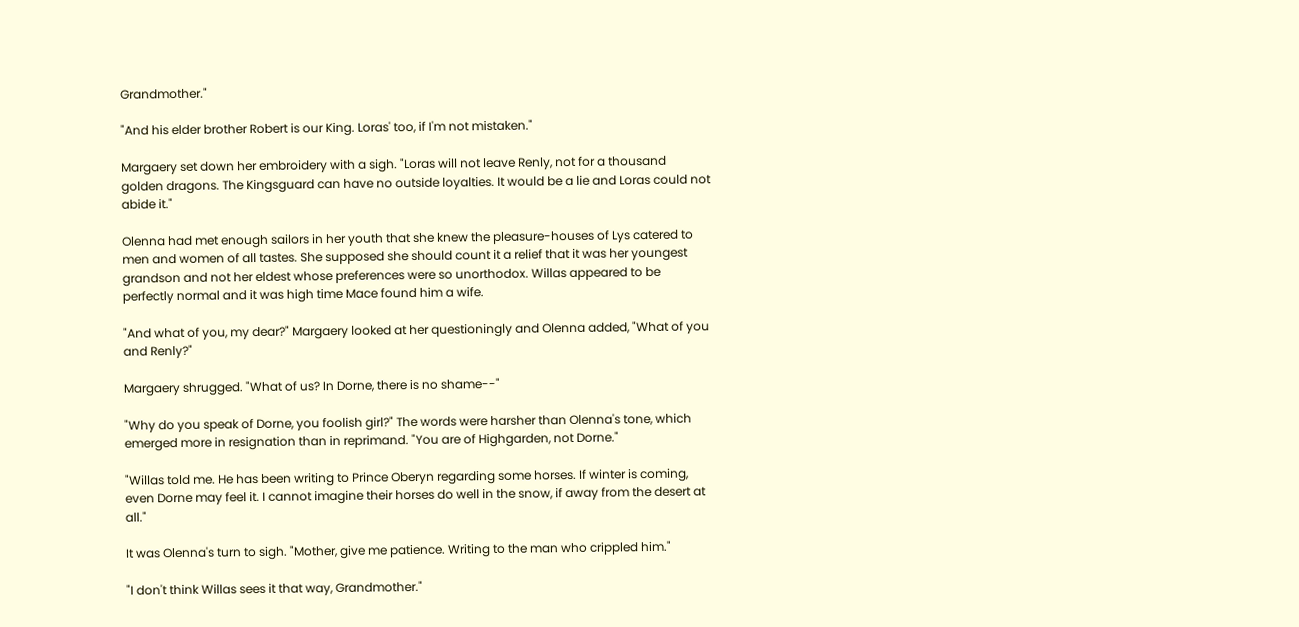Grandmother."

"And his elder brother Robert is our King. Loras' too, if I'm not mistaken."

Margaery set down her embroidery with a sigh. "Loras will not leave Renly, not for a thousand golden dragons. The Kingsguard can have no outside loyalties. It would be a lie and Loras could not abide it."

Olenna had met enough sailors in her youth that she knew the pleasure-houses of Lys catered to men and women of all tastes. She supposed she should count it a relief that it was her youngest grandson and not her eldest whose preferences were so unorthodox. Willas appeared to be perfectly normal and it was high time Mace found him a wife.

"And what of you, my dear?" Margaery looked at her questioningly and Olenna added, "What of you and Renly?"

Margaery shrugged. "What of us? In Dorne, there is no shame--"

"Why do you speak of Dorne, you foolish girl?" The words were harsher than Olenna's tone, which emerged more in resignation than in reprimand. "You are of Highgarden, not Dorne."

"Willas told me. He has been writing to Prince Oberyn regarding some horses. If winter is coming, even Dorne may feel it. I cannot imagine their horses do well in the snow, if away from the desert at all."

It was Olenna's turn to sigh. "Mother, give me patience. Writing to the man who crippled him."

"I don't think Willas sees it that way, Grandmother."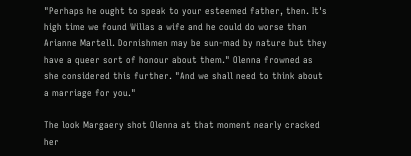"Perhaps he ought to speak to your esteemed father, then. It's high time we found Willas a wife and he could do worse than Arianne Martell. Dornishmen may be sun-mad by nature but they have a queer sort of honour about them." Olenna frowned as she considered this further. "And we shall need to think about a marriage for you."

The look Margaery shot Olenna at that moment nearly cracked her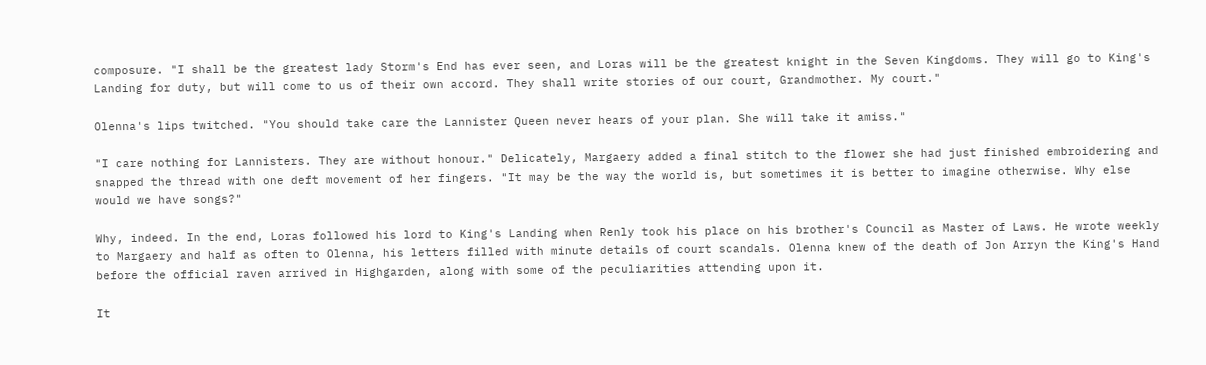composure. "I shall be the greatest lady Storm's End has ever seen, and Loras will be the greatest knight in the Seven Kingdoms. They will go to King's Landing for duty, but will come to us of their own accord. They shall write stories of our court, Grandmother. My court."

Olenna's lips twitched. "You should take care the Lannister Queen never hears of your plan. She will take it amiss."

"I care nothing for Lannisters. They are without honour." Delicately, Margaery added a final stitch to the flower she had just finished embroidering and snapped the thread with one deft movement of her fingers. "It may be the way the world is, but sometimes it is better to imagine otherwise. Why else would we have songs?"

Why, indeed. In the end, Loras followed his lord to King's Landing when Renly took his place on his brother's Council as Master of Laws. He wrote weekly to Margaery and half as often to Olenna, his letters filled with minute details of court scandals. Olenna knew of the death of Jon Arryn the King's Hand before the official raven arrived in Highgarden, along with some of the peculiarities attending upon it.

It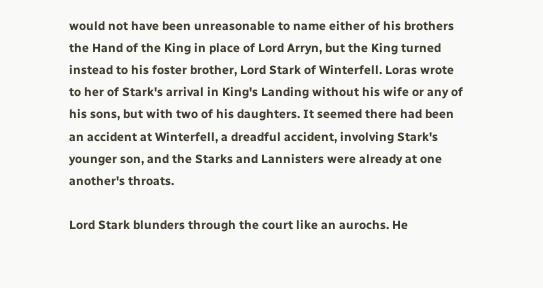would not have been unreasonable to name either of his brothers the Hand of the King in place of Lord Arryn, but the King turned instead to his foster brother, Lord Stark of Winterfell. Loras wrote to her of Stark's arrival in King's Landing without his wife or any of his sons, but with two of his daughters. It seemed there had been an accident at Winterfell, a dreadful accident, involving Stark's younger son, and the Starks and Lannisters were already at one another's throats.

Lord Stark blunders through the court like an aurochs. He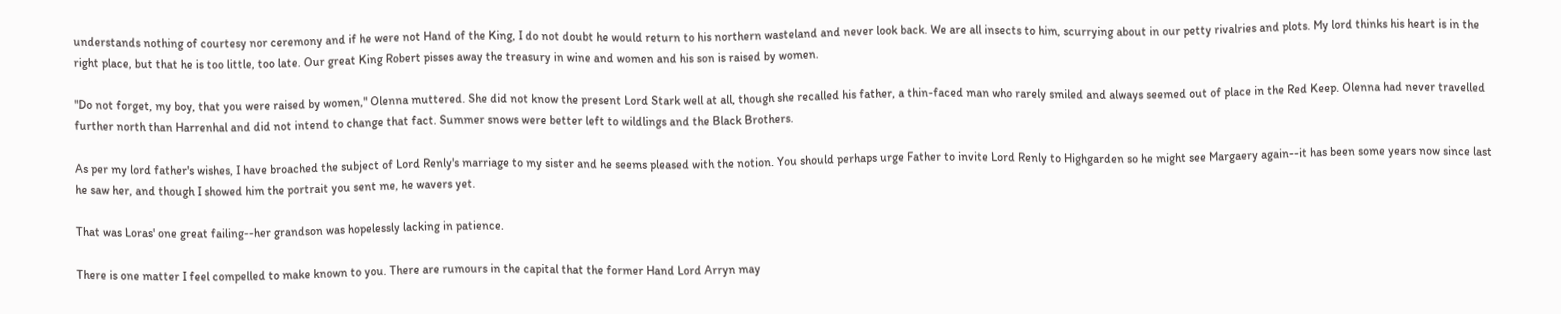understands nothing of courtesy nor ceremony and if he were not Hand of the King, I do not doubt he would return to his northern wasteland and never look back. We are all insects to him, scurrying about in our petty rivalries and plots. My lord thinks his heart is in the right place, but that he is too little, too late. Our great King Robert pisses away the treasury in wine and women and his son is raised by women.

"Do not forget, my boy, that you were raised by women," Olenna muttered. She did not know the present Lord Stark well at all, though she recalled his father, a thin-faced man who rarely smiled and always seemed out of place in the Red Keep. Olenna had never travelled further north than Harrenhal and did not intend to change that fact. Summer snows were better left to wildlings and the Black Brothers.

As per my lord father's wishes, I have broached the subject of Lord Renly's marriage to my sister and he seems pleased with the notion. You should perhaps urge Father to invite Lord Renly to Highgarden so he might see Margaery again--it has been some years now since last he saw her, and though I showed him the portrait you sent me, he wavers yet.

That was Loras' one great failing--her grandson was hopelessly lacking in patience.

There is one matter I feel compelled to make known to you. There are rumours in the capital that the former Hand Lord Arryn may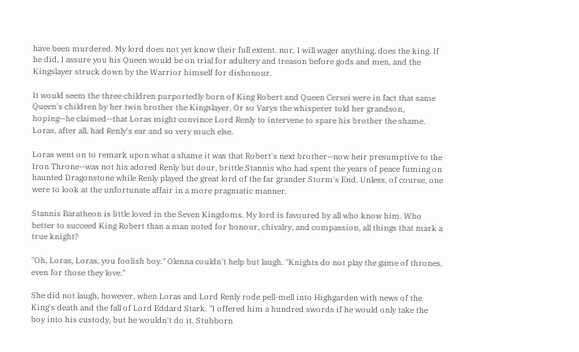have been murdered. My lord does not yet know their full extent, nor, I will wager anything, does the king. If he did, I assure you his Queen would be on trial for adultery and treason before gods and men, and the Kingslayer struck down by the Warrior himself for dishonour.

It would seem the three children purportedly born of King Robert and Queen Cersei were in fact that same Queen's children by her twin brother the Kingslayer. Or so Varys the whisperer told her grandson, hoping--he claimed--that Loras might convince Lord Renly to intervene to spare his brother the shame. Loras, after all, had Renly's ear and so very much else.

Loras went on to remark upon what a shame it was that Robert's next brother--now heir presumptive to the Iron Throne--was not his adored Renly but dour, brittle Stannis who had spent the years of peace fuming on haunted Dragonstone while Renly played the great lord of the far grander Storm's End. Unless, of course, one were to look at the unfortunate affair in a more pragmatic manner.

Stannis Baratheon is little loved in the Seven Kingdoms. My lord is favoured by all who know him. Who better to succeed King Robert than a man noted for honour, chivalry, and compassion, all things that mark a true knight?

"Oh, Loras, Loras, you foolish boy." Olenna couldn't help but laugh. "Knights do not play the game of thrones, even for those they love."

She did not laugh, however, when Loras and Lord Renly rode pell-mell into Highgarden with news of the King's death and the fall of Lord Eddard Stark. "I offered him a hundred swords if he would only take the boy into his custody, but he wouldn't do it. Stubborn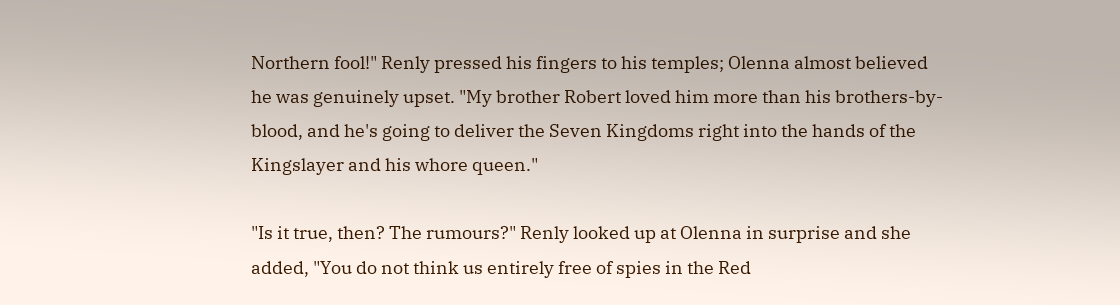Northern fool!" Renly pressed his fingers to his temples; Olenna almost believed he was genuinely upset. "My brother Robert loved him more than his brothers-by-blood, and he's going to deliver the Seven Kingdoms right into the hands of the Kingslayer and his whore queen."

"Is it true, then? The rumours?" Renly looked up at Olenna in surprise and she added, "You do not think us entirely free of spies in the Red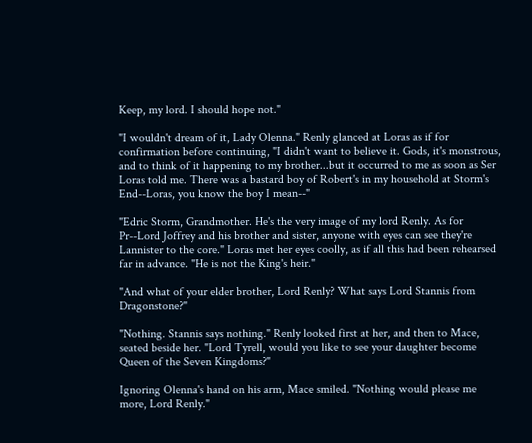Keep, my lord. I should hope not."

"I wouldn't dream of it, Lady Olenna." Renly glanced at Loras as if for confirmation before continuing, "I didn't want to believe it. Gods, it's monstrous, and to think of it happening to my brother...but it occurred to me as soon as Ser Loras told me. There was a bastard boy of Robert's in my household at Storm's End--Loras, you know the boy I mean--"

"Edric Storm, Grandmother. He's the very image of my lord Renly. As for Pr--Lord Joffrey and his brother and sister, anyone with eyes can see they're Lannister to the core." Loras met her eyes coolly, as if all this had been rehearsed far in advance. "He is not the King's heir."

"And what of your elder brother, Lord Renly? What says Lord Stannis from Dragonstone?"

"Nothing. Stannis says nothing." Renly looked first at her, and then to Mace, seated beside her. "Lord Tyrell, would you like to see your daughter become Queen of the Seven Kingdoms?"

Ignoring Olenna's hand on his arm, Mace smiled. "Nothing would please me more, Lord Renly."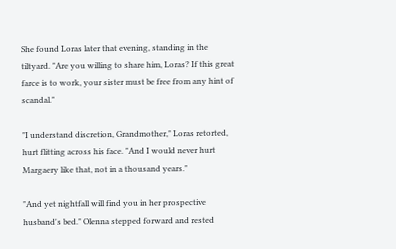She found Loras later that evening, standing in the tiltyard. "Are you willing to share him, Loras? If this great farce is to work, your sister must be free from any hint of scandal."

"I understand discretion, Grandmother," Loras retorted, hurt flitting across his face. "And I would never hurt Margaery like that, not in a thousand years."

"And yet nightfall will find you in her prospective husband's bed." Olenna stepped forward and rested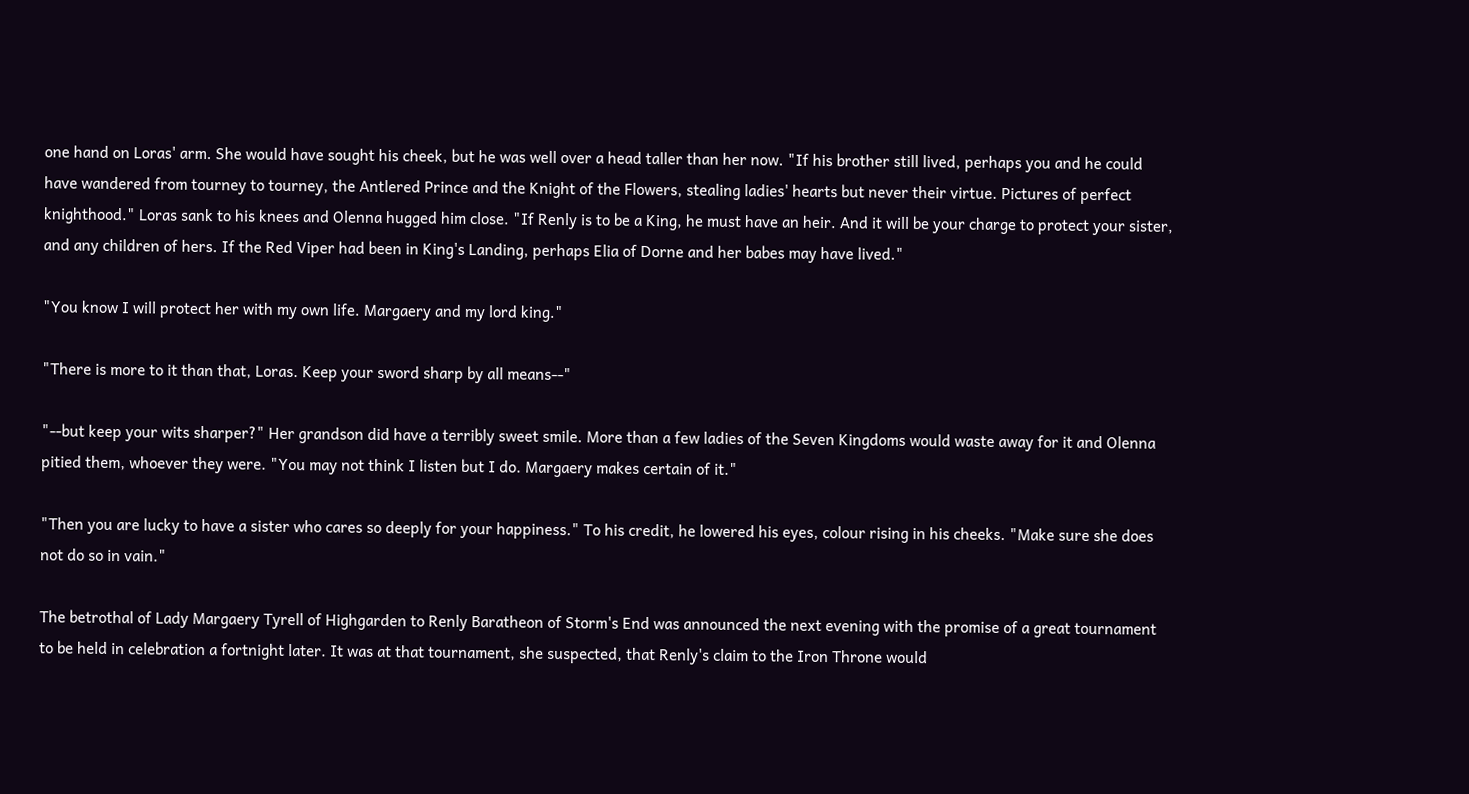one hand on Loras' arm. She would have sought his cheek, but he was well over a head taller than her now. "If his brother still lived, perhaps you and he could have wandered from tourney to tourney, the Antlered Prince and the Knight of the Flowers, stealing ladies' hearts but never their virtue. Pictures of perfect knighthood." Loras sank to his knees and Olenna hugged him close. "If Renly is to be a King, he must have an heir. And it will be your charge to protect your sister, and any children of hers. If the Red Viper had been in King's Landing, perhaps Elia of Dorne and her babes may have lived."

"You know I will protect her with my own life. Margaery and my lord king."

"There is more to it than that, Loras. Keep your sword sharp by all means--"

"--but keep your wits sharper?" Her grandson did have a terribly sweet smile. More than a few ladies of the Seven Kingdoms would waste away for it and Olenna pitied them, whoever they were. "You may not think I listen but I do. Margaery makes certain of it."

"Then you are lucky to have a sister who cares so deeply for your happiness." To his credit, he lowered his eyes, colour rising in his cheeks. "Make sure she does not do so in vain."

The betrothal of Lady Margaery Tyrell of Highgarden to Renly Baratheon of Storm's End was announced the next evening with the promise of a great tournament to be held in celebration a fortnight later. It was at that tournament, she suspected, that Renly's claim to the Iron Throne would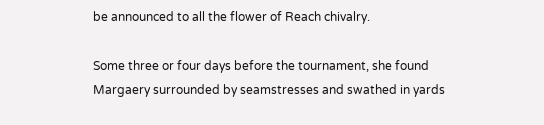be announced to all the flower of Reach chivalry.

Some three or four days before the tournament, she found Margaery surrounded by seamstresses and swathed in yards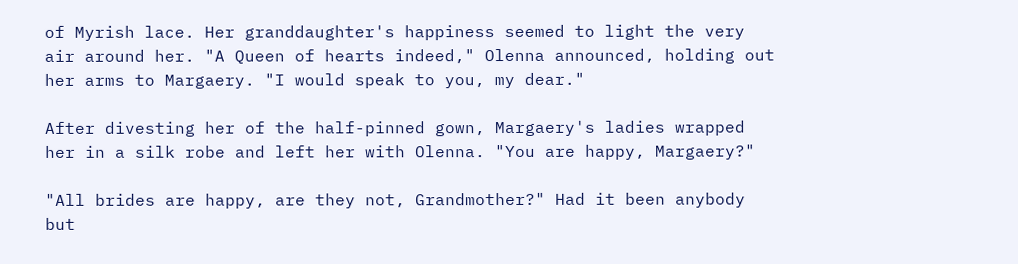of Myrish lace. Her granddaughter's happiness seemed to light the very air around her. "A Queen of hearts indeed," Olenna announced, holding out her arms to Margaery. "I would speak to you, my dear."

After divesting her of the half-pinned gown, Margaery's ladies wrapped her in a silk robe and left her with Olenna. "You are happy, Margaery?"

"All brides are happy, are they not, Grandmother?" Had it been anybody but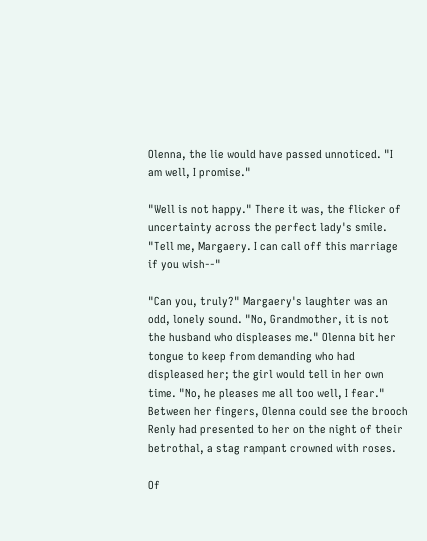Olenna, the lie would have passed unnoticed. "I am well, I promise."

"Well is not happy." There it was, the flicker of uncertainty across the perfect lady's smile. "Tell me, Margaery. I can call off this marriage if you wish--"

"Can you, truly?" Margaery's laughter was an odd, lonely sound. "No, Grandmother, it is not the husband who displeases me." Olenna bit her tongue to keep from demanding who had displeased her; the girl would tell in her own time. "No, he pleases me all too well, I fear." Between her fingers, Olenna could see the brooch Renly had presented to her on the night of their betrothal, a stag rampant crowned with roses.

Of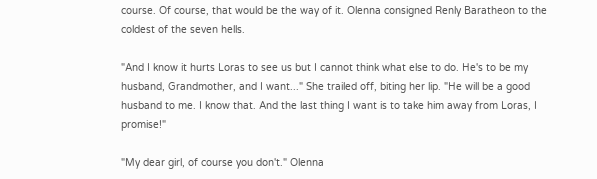course. Of course, that would be the way of it. Olenna consigned Renly Baratheon to the coldest of the seven hells.

"And I know it hurts Loras to see us but I cannot think what else to do. He's to be my husband, Grandmother, and I want..." She trailed off, biting her lip. "He will be a good husband to me. I know that. And the last thing I want is to take him away from Loras, I promise!"

"My dear girl, of course you don't." Olenna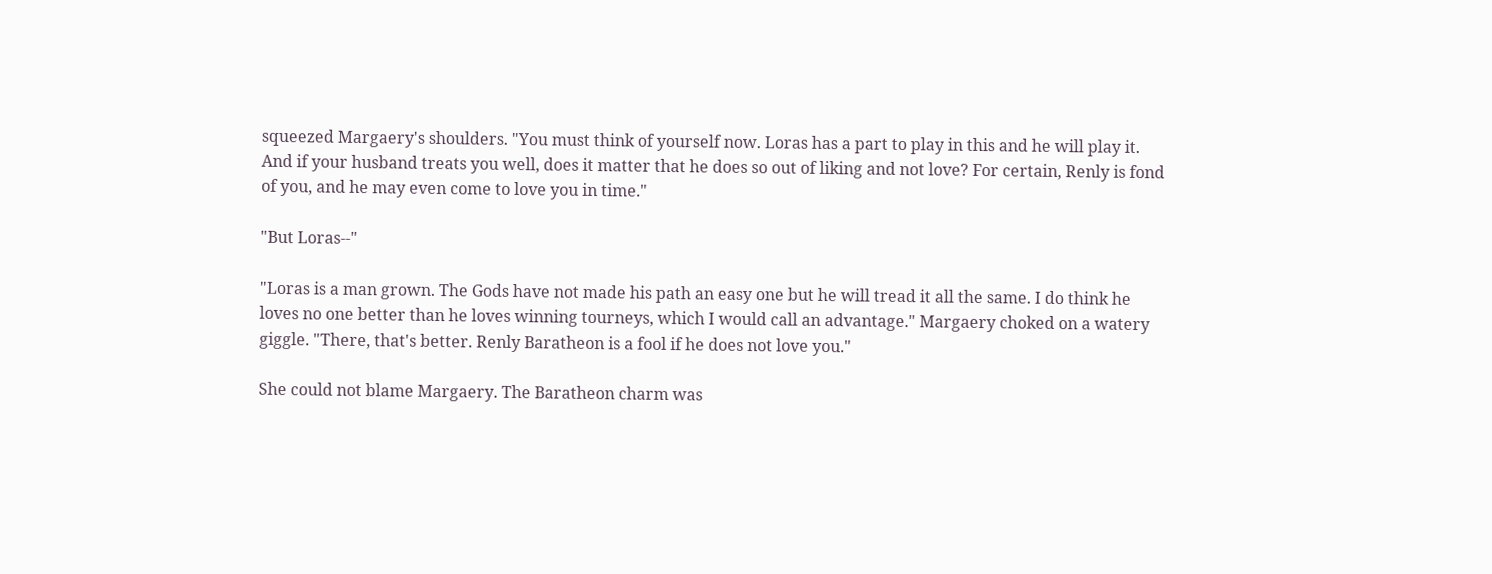squeezed Margaery's shoulders. "You must think of yourself now. Loras has a part to play in this and he will play it. And if your husband treats you well, does it matter that he does so out of liking and not love? For certain, Renly is fond of you, and he may even come to love you in time."

"But Loras--"

"Loras is a man grown. The Gods have not made his path an easy one but he will tread it all the same. I do think he loves no one better than he loves winning tourneys, which I would call an advantage." Margaery choked on a watery giggle. "There, that's better. Renly Baratheon is a fool if he does not love you."

She could not blame Margaery. The Baratheon charm was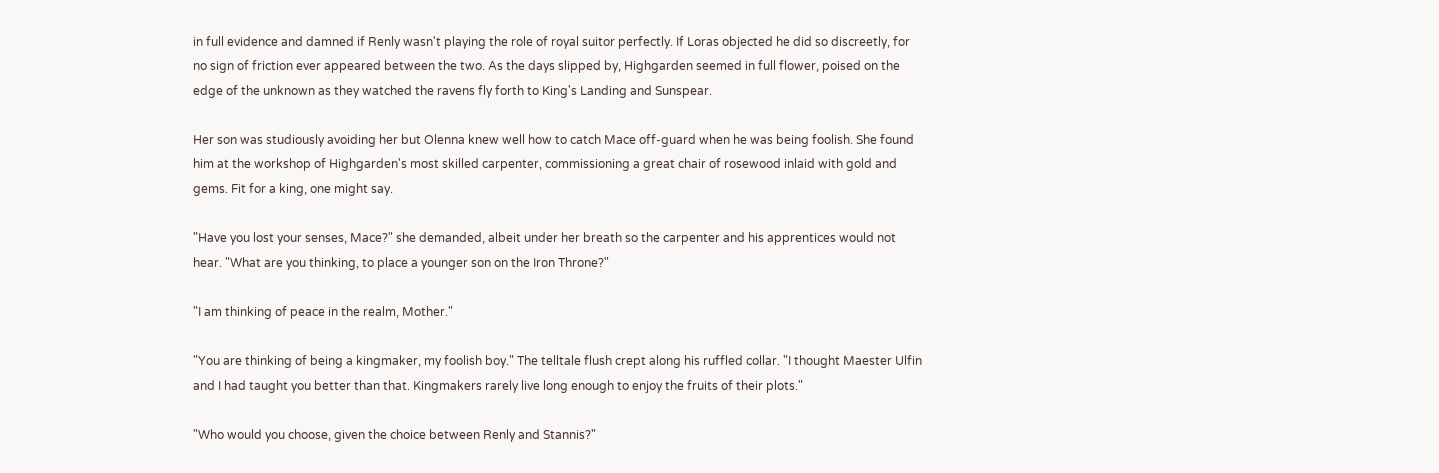in full evidence and damned if Renly wasn't playing the role of royal suitor perfectly. If Loras objected he did so discreetly, for no sign of friction ever appeared between the two. As the days slipped by, Highgarden seemed in full flower, poised on the edge of the unknown as they watched the ravens fly forth to King's Landing and Sunspear.

Her son was studiously avoiding her but Olenna knew well how to catch Mace off-guard when he was being foolish. She found him at the workshop of Highgarden's most skilled carpenter, commissioning a great chair of rosewood inlaid with gold and gems. Fit for a king, one might say.

"Have you lost your senses, Mace?" she demanded, albeit under her breath so the carpenter and his apprentices would not hear. "What are you thinking, to place a younger son on the Iron Throne?"

"I am thinking of peace in the realm, Mother."

"You are thinking of being a kingmaker, my foolish boy." The telltale flush crept along his ruffled collar. "I thought Maester Ulfin and I had taught you better than that. Kingmakers rarely live long enough to enjoy the fruits of their plots."

"Who would you choose, given the choice between Renly and Stannis?"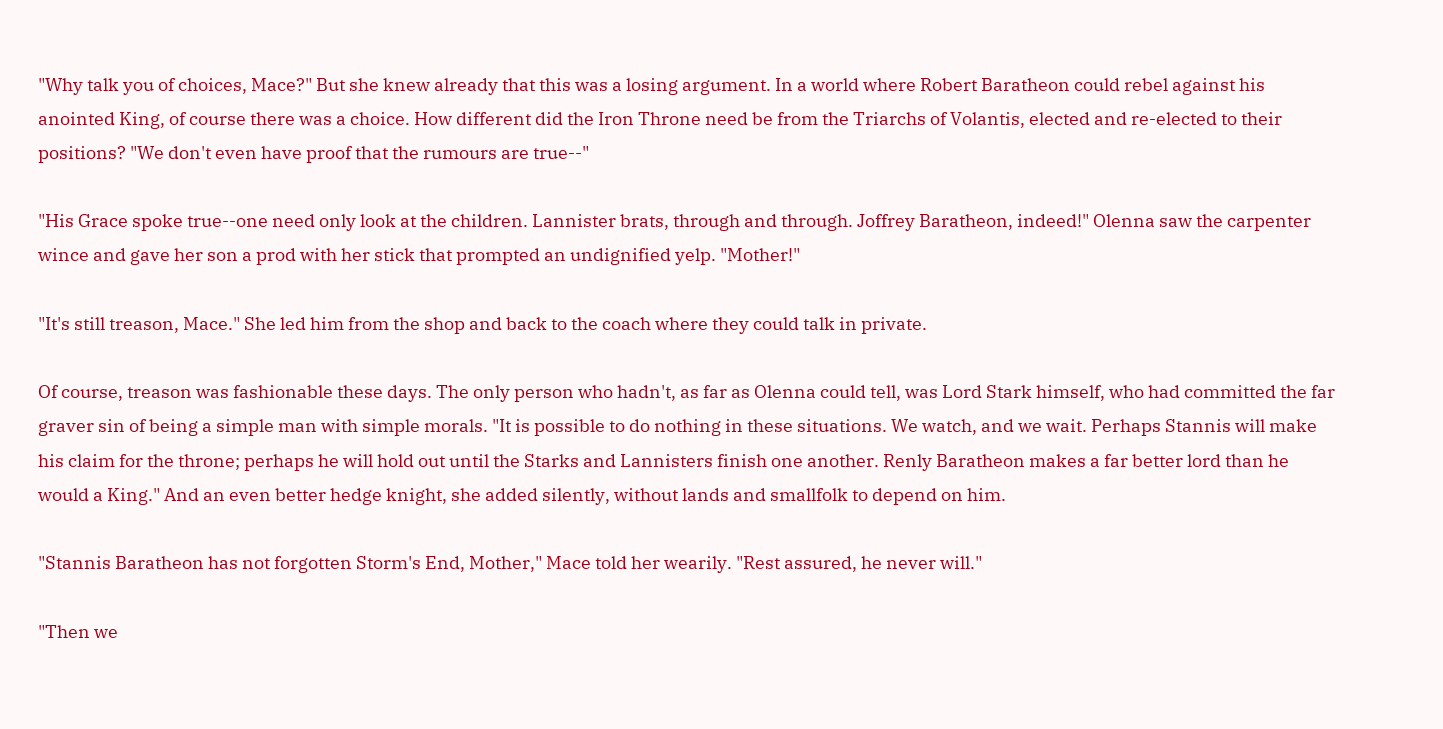"Why talk you of choices, Mace?" But she knew already that this was a losing argument. In a world where Robert Baratheon could rebel against his anointed King, of course there was a choice. How different did the Iron Throne need be from the Triarchs of Volantis, elected and re-elected to their positions? "We don't even have proof that the rumours are true--"

"His Grace spoke true--one need only look at the children. Lannister brats, through and through. Joffrey Baratheon, indeed!" Olenna saw the carpenter wince and gave her son a prod with her stick that prompted an undignified yelp. "Mother!"

"It's still treason, Mace." She led him from the shop and back to the coach where they could talk in private.

Of course, treason was fashionable these days. The only person who hadn't, as far as Olenna could tell, was Lord Stark himself, who had committed the far graver sin of being a simple man with simple morals. "It is possible to do nothing in these situations. We watch, and we wait. Perhaps Stannis will make his claim for the throne; perhaps he will hold out until the Starks and Lannisters finish one another. Renly Baratheon makes a far better lord than he would a King." And an even better hedge knight, she added silently, without lands and smallfolk to depend on him.

"Stannis Baratheon has not forgotten Storm's End, Mother," Mace told her wearily. "Rest assured, he never will."

"Then we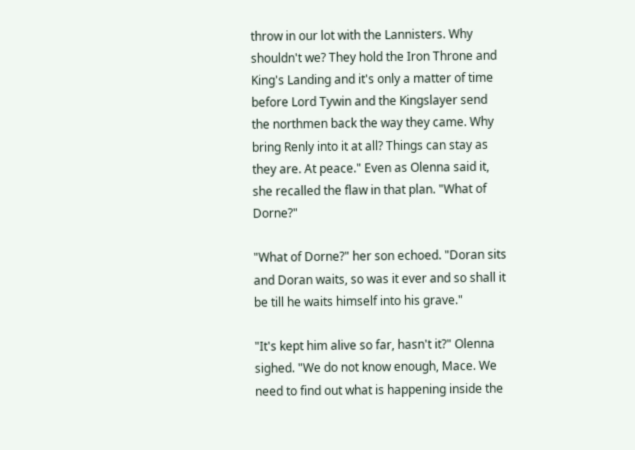throw in our lot with the Lannisters. Why shouldn't we? They hold the Iron Throne and King's Landing and it's only a matter of time before Lord Tywin and the Kingslayer send the northmen back the way they came. Why bring Renly into it at all? Things can stay as they are. At peace." Even as Olenna said it, she recalled the flaw in that plan. "What of Dorne?"

"What of Dorne?" her son echoed. "Doran sits and Doran waits, so was it ever and so shall it be till he waits himself into his grave."

"It's kept him alive so far, hasn't it?" Olenna sighed. "We do not know enough, Mace. We need to find out what is happening inside the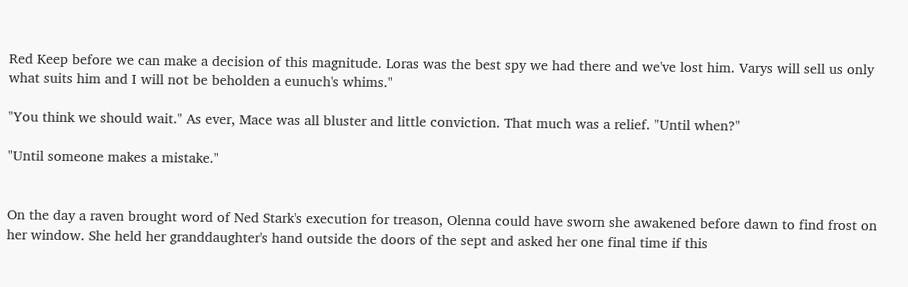Red Keep before we can make a decision of this magnitude. Loras was the best spy we had there and we've lost him. Varys will sell us only what suits him and I will not be beholden a eunuch's whims."

"You think we should wait." As ever, Mace was all bluster and little conviction. That much was a relief. "Until when?"

"Until someone makes a mistake."


On the day a raven brought word of Ned Stark's execution for treason, Olenna could have sworn she awakened before dawn to find frost on her window. She held her granddaughter's hand outside the doors of the sept and asked her one final time if this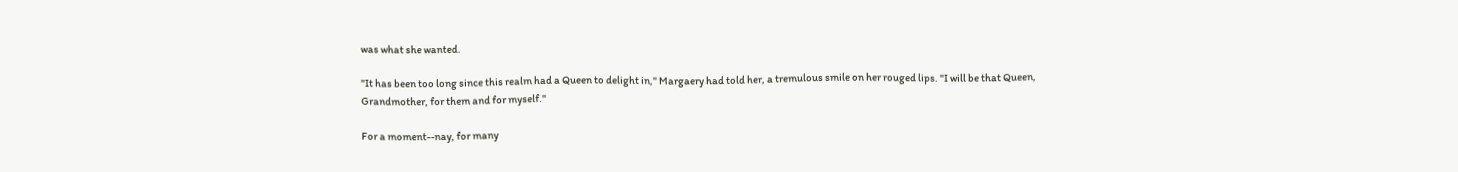was what she wanted.

"It has been too long since this realm had a Queen to delight in," Margaery had told her, a tremulous smile on her rouged lips. "I will be that Queen, Grandmother, for them and for myself."

For a moment--nay, for many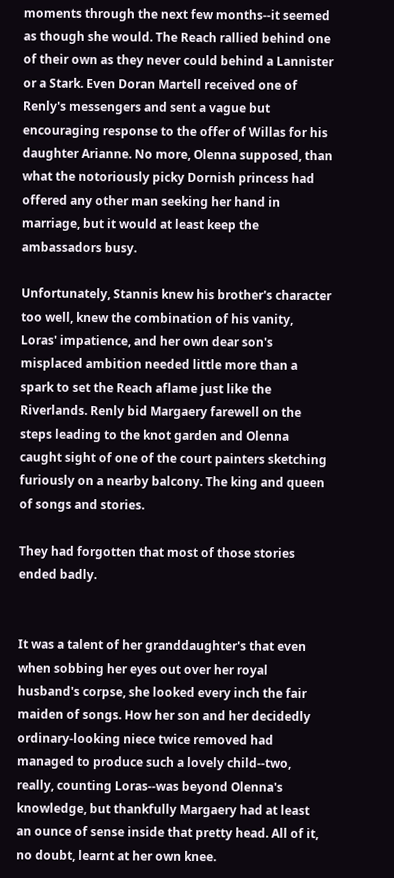moments through the next few months--it seemed as though she would. The Reach rallied behind one of their own as they never could behind a Lannister or a Stark. Even Doran Martell received one of Renly's messengers and sent a vague but encouraging response to the offer of Willas for his daughter Arianne. No more, Olenna supposed, than what the notoriously picky Dornish princess had offered any other man seeking her hand in marriage, but it would at least keep the ambassadors busy.

Unfortunately, Stannis knew his brother's character too well, knew the combination of his vanity, Loras' impatience, and her own dear son's misplaced ambition needed little more than a spark to set the Reach aflame just like the Riverlands. Renly bid Margaery farewell on the steps leading to the knot garden and Olenna caught sight of one of the court painters sketching furiously on a nearby balcony. The king and queen of songs and stories.

They had forgotten that most of those stories ended badly.


It was a talent of her granddaughter's that even when sobbing her eyes out over her royal husband's corpse, she looked every inch the fair maiden of songs. How her son and her decidedly ordinary-looking niece twice removed had managed to produce such a lovely child--two, really, counting Loras--was beyond Olenna's knowledge, but thankfully Margaery had at least an ounce of sense inside that pretty head. All of it, no doubt, learnt at her own knee.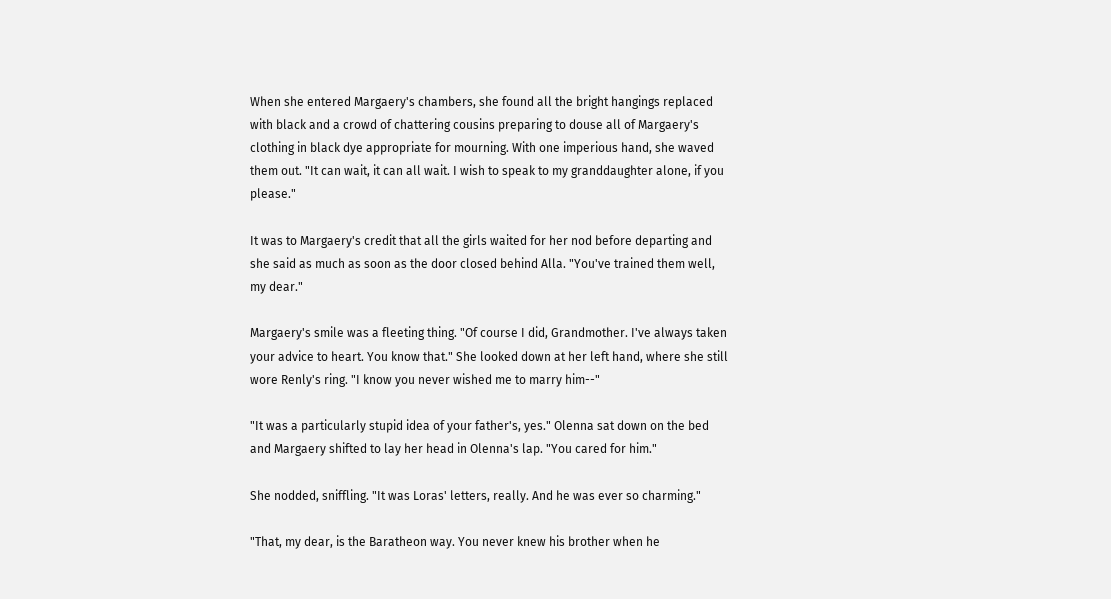When she entered Margaery's chambers, she found all the bright hangings replaced with black and a crowd of chattering cousins preparing to douse all of Margaery's clothing in black dye appropriate for mourning. With one imperious hand, she waved them out. "It can wait, it can all wait. I wish to speak to my granddaughter alone, if you please."

It was to Margaery's credit that all the girls waited for her nod before departing and she said as much as soon as the door closed behind Alla. "You've trained them well, my dear."

Margaery's smile was a fleeting thing. "Of course I did, Grandmother. I've always taken your advice to heart. You know that." She looked down at her left hand, where she still wore Renly's ring. "I know you never wished me to marry him--"

"It was a particularly stupid idea of your father's, yes." Olenna sat down on the bed and Margaery shifted to lay her head in Olenna's lap. "You cared for him."

She nodded, sniffling. "It was Loras' letters, really. And he was ever so charming."

"That, my dear, is the Baratheon way. You never knew his brother when he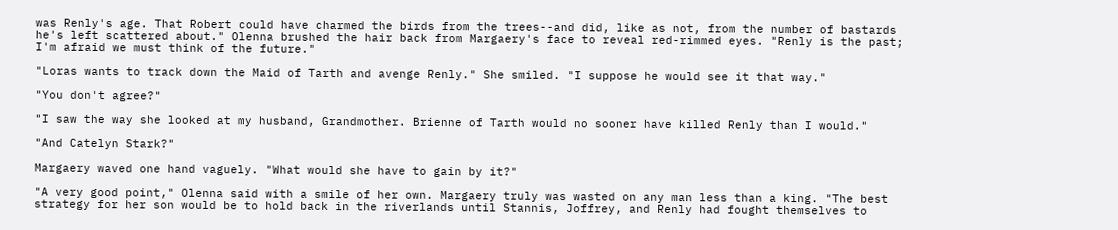was Renly's age. That Robert could have charmed the birds from the trees--and did, like as not, from the number of bastards he's left scattered about." Olenna brushed the hair back from Margaery's face to reveal red-rimmed eyes. "Renly is the past; I'm afraid we must think of the future."

"Loras wants to track down the Maid of Tarth and avenge Renly." She smiled. "I suppose he would see it that way."

"You don't agree?"

"I saw the way she looked at my husband, Grandmother. Brienne of Tarth would no sooner have killed Renly than I would."

"And Catelyn Stark?"

Margaery waved one hand vaguely. "What would she have to gain by it?"

"A very good point," Olenna said with a smile of her own. Margaery truly was wasted on any man less than a king. "The best strategy for her son would be to hold back in the riverlands until Stannis, Joffrey, and Renly had fought themselves to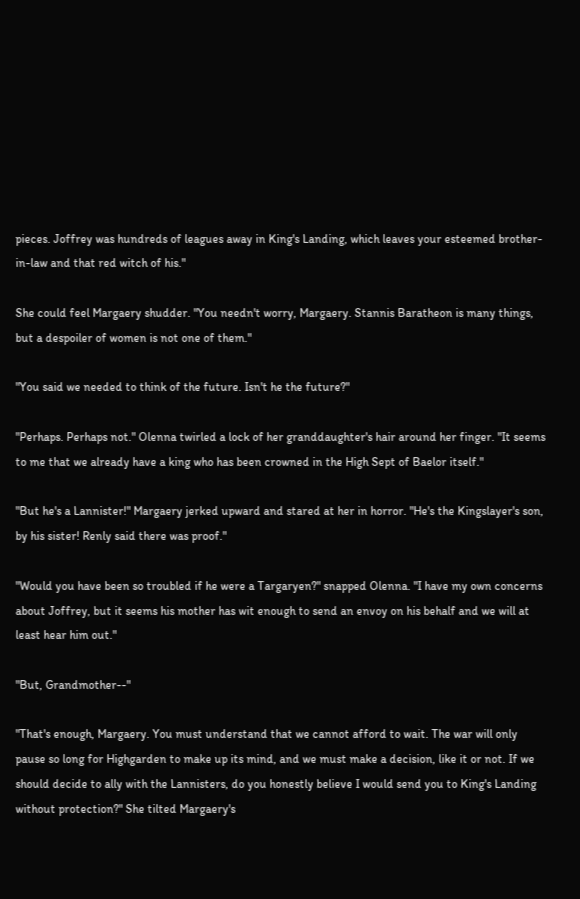pieces. Joffrey was hundreds of leagues away in King's Landing, which leaves your esteemed brother-in-law and that red witch of his."

She could feel Margaery shudder. "You needn't worry, Margaery. Stannis Baratheon is many things, but a despoiler of women is not one of them."

"You said we needed to think of the future. Isn't he the future?"

"Perhaps. Perhaps not." Olenna twirled a lock of her granddaughter's hair around her finger. "It seems to me that we already have a king who has been crowned in the High Sept of Baelor itself."

"But he's a Lannister!" Margaery jerked upward and stared at her in horror. "He's the Kingslayer's son, by his sister! Renly said there was proof."

"Would you have been so troubled if he were a Targaryen?" snapped Olenna. "I have my own concerns about Joffrey, but it seems his mother has wit enough to send an envoy on his behalf and we will at least hear him out."

"But, Grandmother--"

"That's enough, Margaery. You must understand that we cannot afford to wait. The war will only pause so long for Highgarden to make up its mind, and we must make a decision, like it or not. If we should decide to ally with the Lannisters, do you honestly believe I would send you to King's Landing without protection?" She tilted Margaery's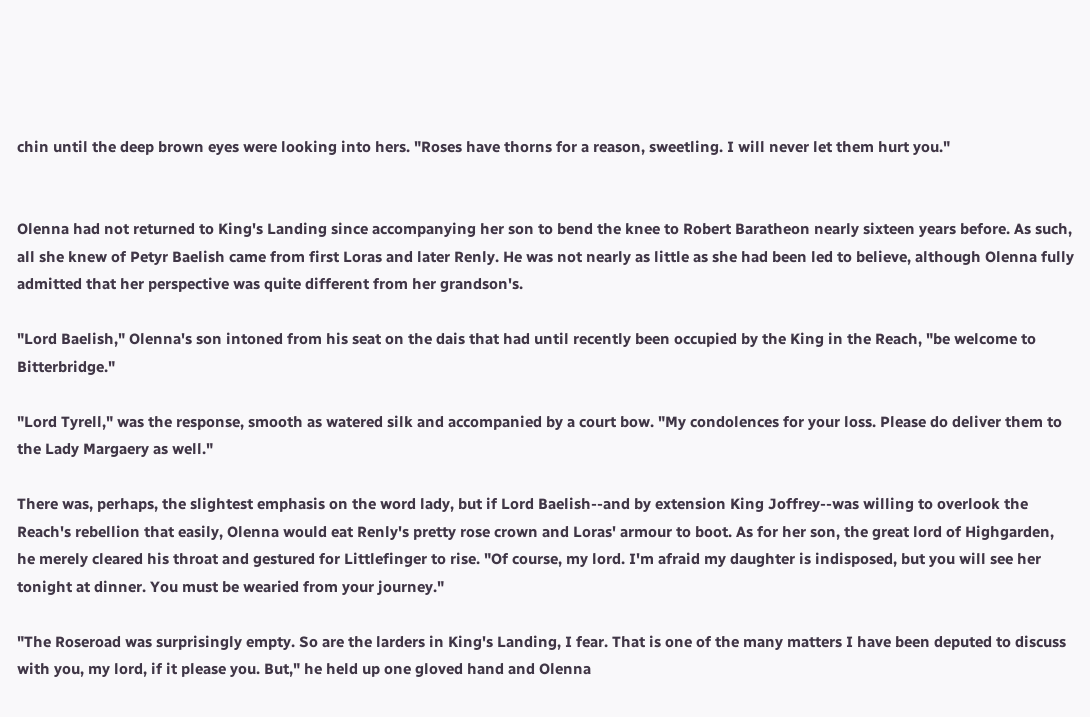chin until the deep brown eyes were looking into hers. "Roses have thorns for a reason, sweetling. I will never let them hurt you."


Olenna had not returned to King's Landing since accompanying her son to bend the knee to Robert Baratheon nearly sixteen years before. As such, all she knew of Petyr Baelish came from first Loras and later Renly. He was not nearly as little as she had been led to believe, although Olenna fully admitted that her perspective was quite different from her grandson's.

"Lord Baelish," Olenna's son intoned from his seat on the dais that had until recently been occupied by the King in the Reach, "be welcome to Bitterbridge."

"Lord Tyrell," was the response, smooth as watered silk and accompanied by a court bow. "My condolences for your loss. Please do deliver them to the Lady Margaery as well."

There was, perhaps, the slightest emphasis on the word lady, but if Lord Baelish--and by extension King Joffrey--was willing to overlook the Reach's rebellion that easily, Olenna would eat Renly's pretty rose crown and Loras' armour to boot. As for her son, the great lord of Highgarden, he merely cleared his throat and gestured for Littlefinger to rise. "Of course, my lord. I'm afraid my daughter is indisposed, but you will see her tonight at dinner. You must be wearied from your journey."

"The Roseroad was surprisingly empty. So are the larders in King's Landing, I fear. That is one of the many matters I have been deputed to discuss with you, my lord, if it please you. But," he held up one gloved hand and Olenna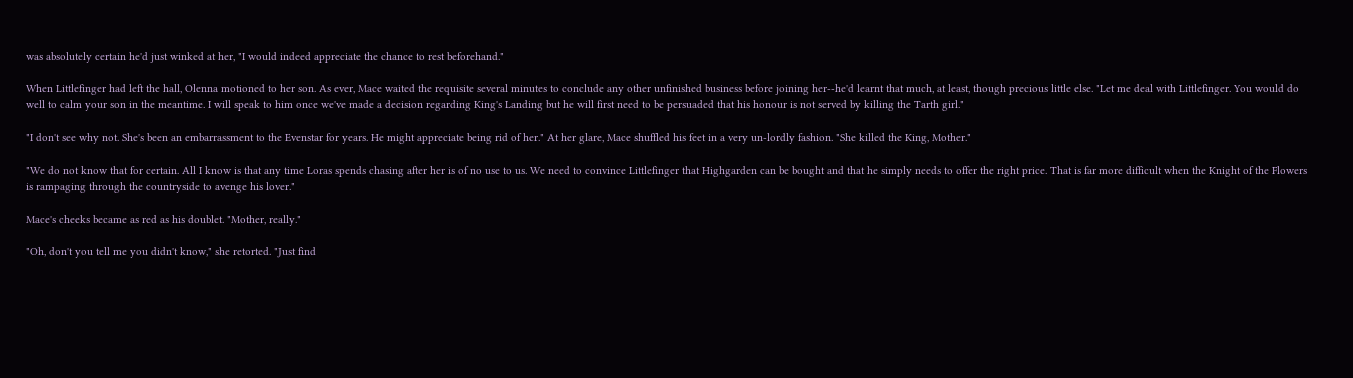was absolutely certain he'd just winked at her, "I would indeed appreciate the chance to rest beforehand."

When Littlefinger had left the hall, Olenna motioned to her son. As ever, Mace waited the requisite several minutes to conclude any other unfinished business before joining her--he'd learnt that much, at least, though precious little else. "Let me deal with Littlefinger. You would do well to calm your son in the meantime. I will speak to him once we've made a decision regarding King's Landing but he will first need to be persuaded that his honour is not served by killing the Tarth girl."

"I don't see why not. She's been an embarrassment to the Evenstar for years. He might appreciate being rid of her." At her glare, Mace shuffled his feet in a very un-lordly fashion. "She killed the King, Mother."

"We do not know that for certain. All I know is that any time Loras spends chasing after her is of no use to us. We need to convince Littlefinger that Highgarden can be bought and that he simply needs to offer the right price. That is far more difficult when the Knight of the Flowers is rampaging through the countryside to avenge his lover."

Mace's cheeks became as red as his doublet. "Mother, really."

"Oh, don't you tell me you didn't know," she retorted. "Just find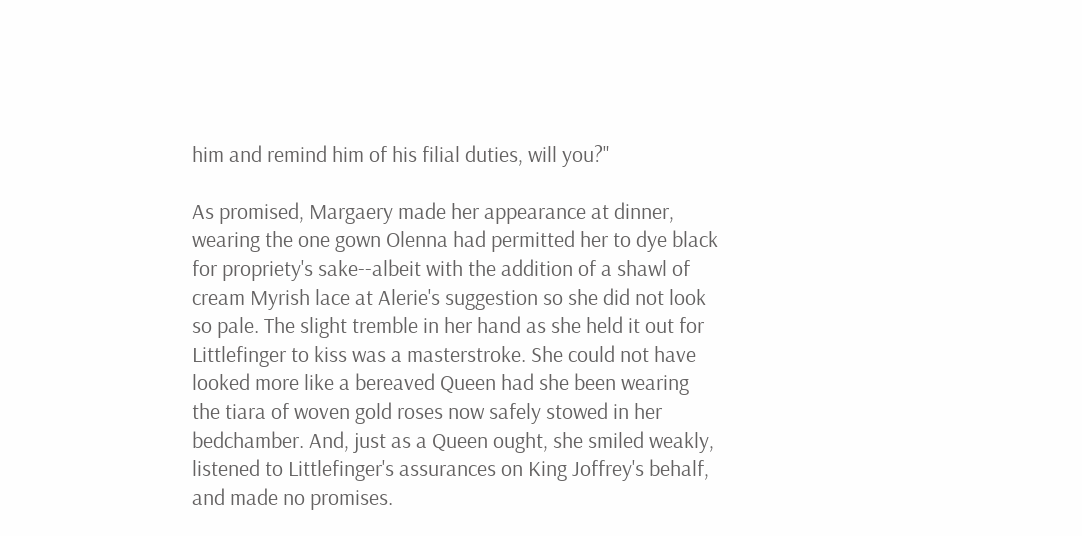him and remind him of his filial duties, will you?"

As promised, Margaery made her appearance at dinner, wearing the one gown Olenna had permitted her to dye black for propriety's sake--albeit with the addition of a shawl of cream Myrish lace at Alerie's suggestion so she did not look so pale. The slight tremble in her hand as she held it out for Littlefinger to kiss was a masterstroke. She could not have looked more like a bereaved Queen had she been wearing the tiara of woven gold roses now safely stowed in her bedchamber. And, just as a Queen ought, she smiled weakly, listened to Littlefinger's assurances on King Joffrey's behalf, and made no promises.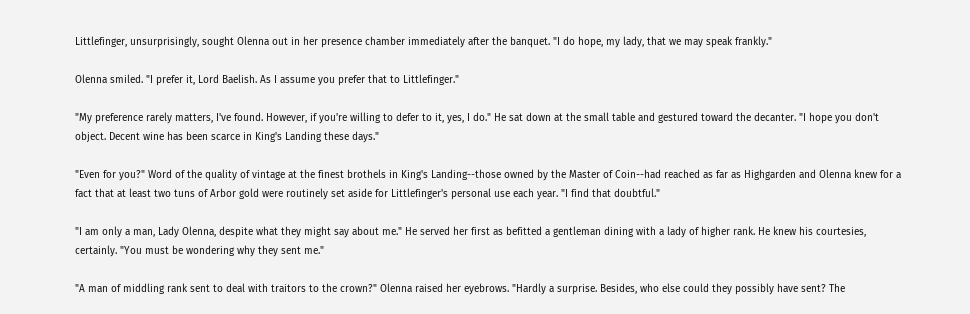Littlefinger, unsurprisingly, sought Olenna out in her presence chamber immediately after the banquet. "I do hope, my lady, that we may speak frankly."

Olenna smiled. "I prefer it, Lord Baelish. As I assume you prefer that to Littlefinger."

"My preference rarely matters, I've found. However, if you're willing to defer to it, yes, I do." He sat down at the small table and gestured toward the decanter. "I hope you don't object. Decent wine has been scarce in King's Landing these days."

"Even for you?" Word of the quality of vintage at the finest brothels in King's Landing--those owned by the Master of Coin--had reached as far as Highgarden and Olenna knew for a fact that at least two tuns of Arbor gold were routinely set aside for Littlefinger's personal use each year. "I find that doubtful."

"I am only a man, Lady Olenna, despite what they might say about me." He served her first as befitted a gentleman dining with a lady of higher rank. He knew his courtesies, certainly. "You must be wondering why they sent me."

"A man of middling rank sent to deal with traitors to the crown?" Olenna raised her eyebrows. "Hardly a surprise. Besides, who else could they possibly have sent? The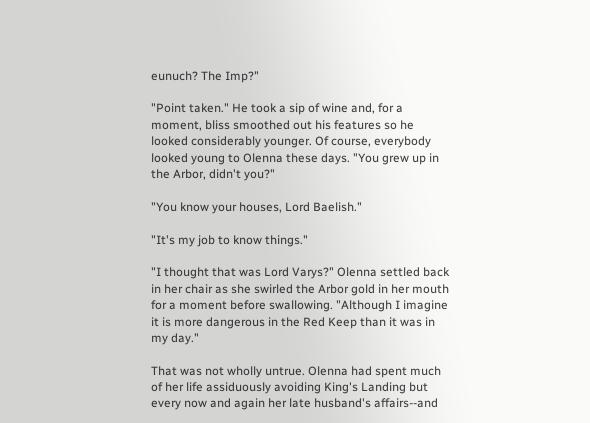eunuch? The Imp?"

"Point taken." He took a sip of wine and, for a moment, bliss smoothed out his features so he looked considerably younger. Of course, everybody looked young to Olenna these days. "You grew up in the Arbor, didn't you?"

"You know your houses, Lord Baelish."

"It's my job to know things."

"I thought that was Lord Varys?" Olenna settled back in her chair as she swirled the Arbor gold in her mouth for a moment before swallowing. "Although I imagine it is more dangerous in the Red Keep than it was in my day."

That was not wholly untrue. Olenna had spent much of her life assiduously avoiding King's Landing but every now and again her late husband's affairs--and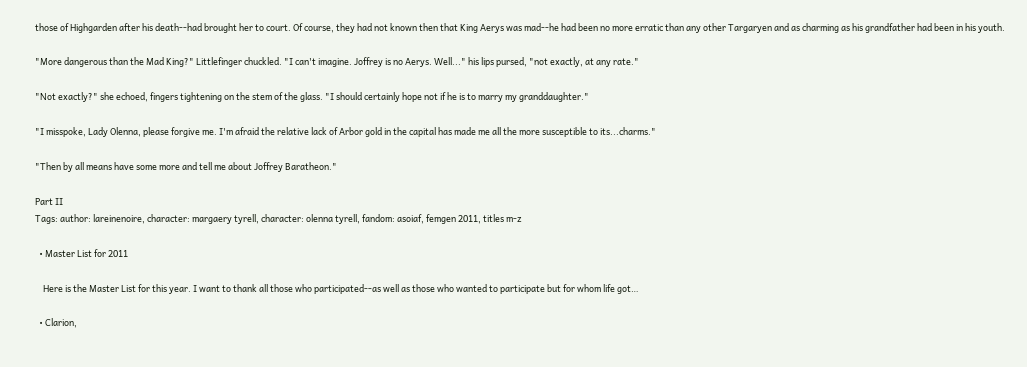those of Highgarden after his death--had brought her to court. Of course, they had not known then that King Aerys was mad--he had been no more erratic than any other Targaryen and as charming as his grandfather had been in his youth.

"More dangerous than the Mad King?" Littlefinger chuckled. "I can't imagine. Joffrey is no Aerys. Well..." his lips pursed, "not exactly, at any rate."

"Not exactly?" she echoed, fingers tightening on the stem of the glass. "I should certainly hope not if he is to marry my granddaughter."

"I misspoke, Lady Olenna, please forgive me. I'm afraid the relative lack of Arbor gold in the capital has made me all the more susceptible to its...charms."

"Then by all means have some more and tell me about Joffrey Baratheon."

Part II
Tags: author: lareinenoire, character: margaery tyrell, character: olenna tyrell, fandom: asoiaf, femgen 2011, titles m-z

  • Master List for 2011

    Here is the Master List for this year. I want to thank all those who participated--as well as those who wanted to participate but for whom life got…

  • Clarion,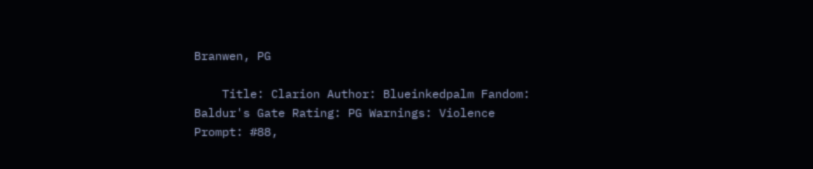Branwen, PG

    Title: Clarion Author: Blueinkedpalm Fandom: Baldur's Gate Rating: PG Warnings: Violence Prompt: #88,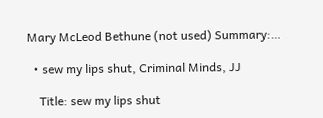Mary McLeod Bethune (not used) Summary:…

  • sew my lips shut, Criminal Minds, JJ

    Title: sew my lips shut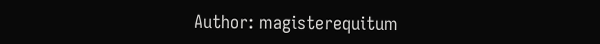Author: magisterequitum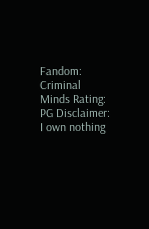Fandom: Criminal Minds Rating: PG Disclaimer: I own nothing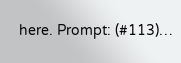here. Prompt: (#113)…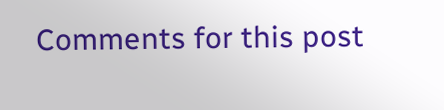Comments for this post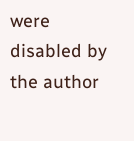were disabled by the author